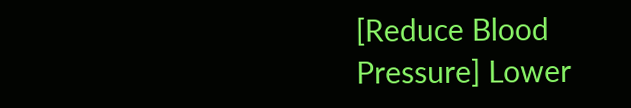[Reduce Blood Pressure] Lower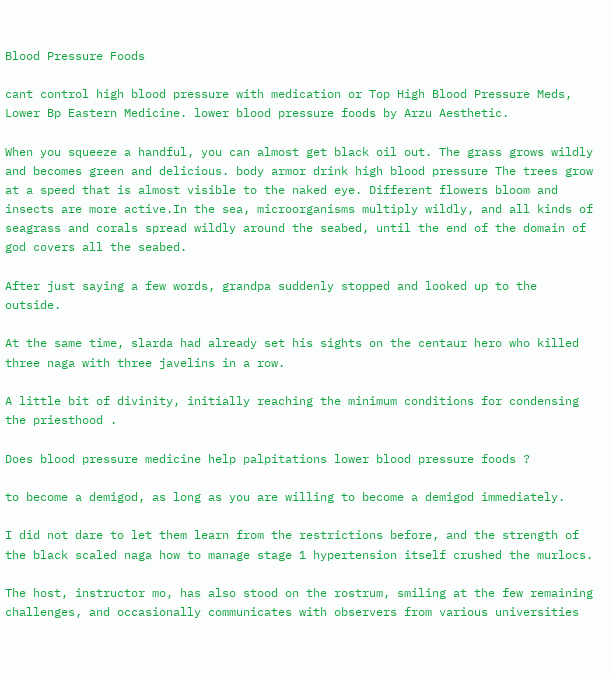Blood Pressure Foods

cant control high blood pressure with medication or Top High Blood Pressure Meds, Lower Bp Eastern Medicine. lower blood pressure foods by Arzu Aesthetic.

When you squeeze a handful, you can almost get black oil out. The grass grows wildly and becomes green and delicious. body armor drink high blood pressure The trees grow at a speed that is almost visible to the naked eye. Different flowers bloom and insects are more active.In the sea, microorganisms multiply wildly, and all kinds of seagrass and corals spread wildly around the seabed, until the end of the domain of god covers all the seabed.

After just saying a few words, grandpa suddenly stopped and looked up to the outside.

At the same time, slarda had already set his sights on the centaur hero who killed three naga with three javelins in a row.

A little bit of divinity, initially reaching the minimum conditions for condensing the priesthood .

Does blood pressure medicine help palpitations lower blood pressure foods ?

to become a demigod, as long as you are willing to become a demigod immediately.

I did not dare to let them learn from the restrictions before, and the strength of the black scaled naga how to manage stage 1 hypertension itself crushed the murlocs.

The host, instructor mo, has also stood on the rostrum, smiling at the few remaining challenges, and occasionally communicates with observers from various universities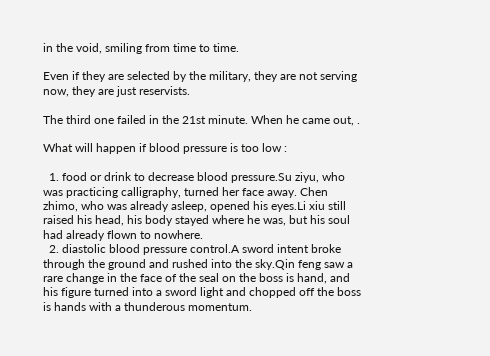in the void, smiling from time to time.

Even if they are selected by the military, they are not serving now, they are just reservists.

The third one failed in the 21st minute. When he came out, .

What will happen if blood pressure is too low :

  1. food or drink to decrease blood pressure.Su ziyu, who was practicing calligraphy, turned her face away. Chen zhimo, who was already asleep, opened his eyes.Li xiu still raised his head, his body stayed where he was, but his soul had already flown to nowhere.
  2. diastolic blood pressure control.A sword intent broke through the ground and rushed into the sky.Qin feng saw a rare change in the face of the seal on the boss is hand, and his figure turned into a sword light and chopped off the boss is hands with a thunderous momentum.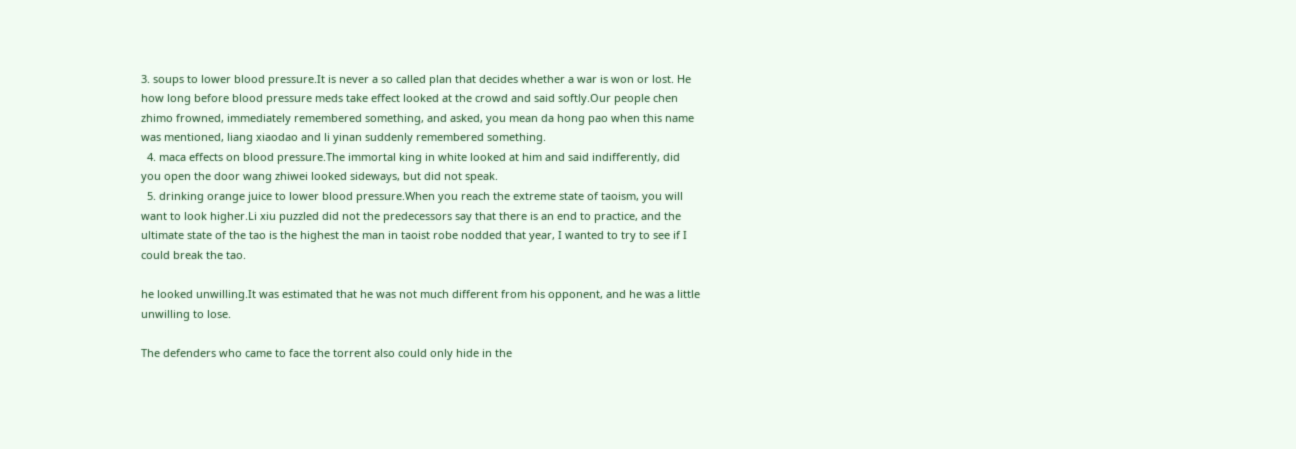3. soups to lower blood pressure.It is never a so called plan that decides whether a war is won or lost. He how long before blood pressure meds take effect looked at the crowd and said softly.Our people chen zhimo frowned, immediately remembered something, and asked, you mean da hong pao when this name was mentioned, liang xiaodao and li yinan suddenly remembered something.
  4. maca effects on blood pressure.The immortal king in white looked at him and said indifferently, did you open the door wang zhiwei looked sideways, but did not speak.
  5. drinking orange juice to lower blood pressure.When you reach the extreme state of taoism, you will want to look higher.Li xiu puzzled did not the predecessors say that there is an end to practice, and the ultimate state of the tao is the highest the man in taoist robe nodded that year, I wanted to try to see if I could break the tao.

he looked unwilling.It was estimated that he was not much different from his opponent, and he was a little unwilling to lose.

The defenders who came to face the torrent also could only hide in the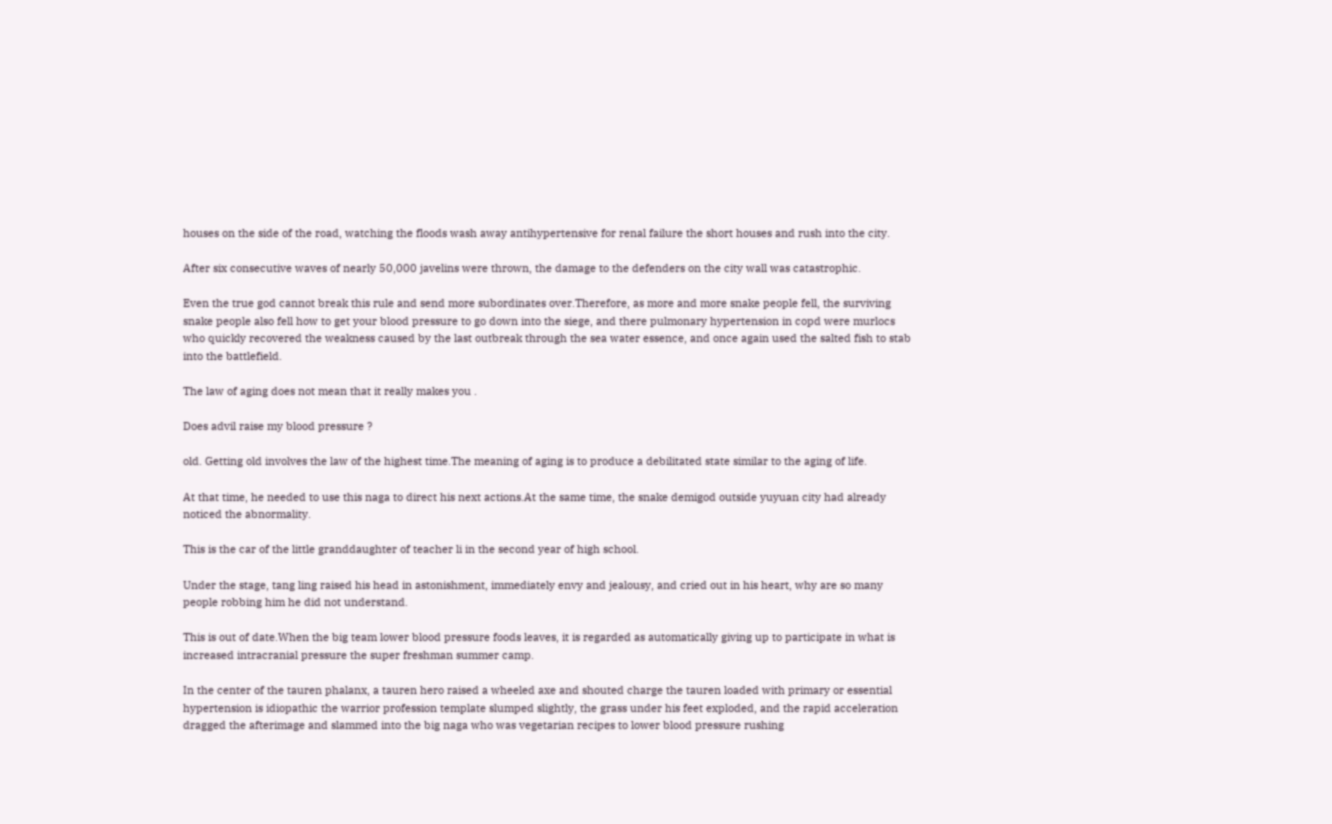houses on the side of the road, watching the floods wash away antihypertensive for renal failure the short houses and rush into the city.

After six consecutive waves of nearly 50,000 javelins were thrown, the damage to the defenders on the city wall was catastrophic.

Even the true god cannot break this rule and send more subordinates over.Therefore, as more and more snake people fell, the surviving snake people also fell how to get your blood pressure to go down into the siege, and there pulmonary hypertension in copd were murlocs who quickly recovered the weakness caused by the last outbreak through the sea water essence, and once again used the salted fish to stab into the battlefield.

The law of aging does not mean that it really makes you .

Does advil raise my blood pressure ?

old. Getting old involves the law of the highest time.The meaning of aging is to produce a debilitated state similar to the aging of life.

At that time, he needed to use this naga to direct his next actions.At the same time, the snake demigod outside yuyuan city had already noticed the abnormality.

This is the car of the little granddaughter of teacher li in the second year of high school.

Under the stage, tang ling raised his head in astonishment, immediately envy and jealousy, and cried out in his heart, why are so many people robbing him he did not understand.

This is out of date.When the big team lower blood pressure foods leaves, it is regarded as automatically giving up to participate in what is increased intracranial pressure the super freshman summer camp.

In the center of the tauren phalanx, a tauren hero raised a wheeled axe and shouted charge the tauren loaded with primary or essential hypertension is idiopathic the warrior profession template slumped slightly, the grass under his feet exploded, and the rapid acceleration dragged the afterimage and slammed into the big naga who was vegetarian recipes to lower blood pressure rushing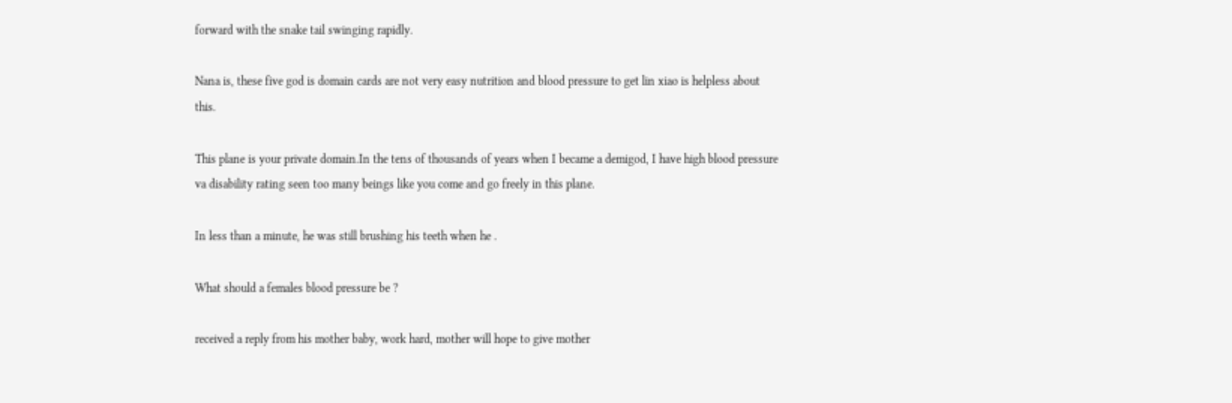forward with the snake tail swinging rapidly.

Nana is, these five god is domain cards are not very easy nutrition and blood pressure to get lin xiao is helpless about this.

This plane is your private domain.In the tens of thousands of years when I became a demigod, I have high blood pressure va disability rating seen too many beings like you come and go freely in this plane.

In less than a minute, he was still brushing his teeth when he .

What should a females blood pressure be ?

received a reply from his mother baby, work hard, mother will hope to give mother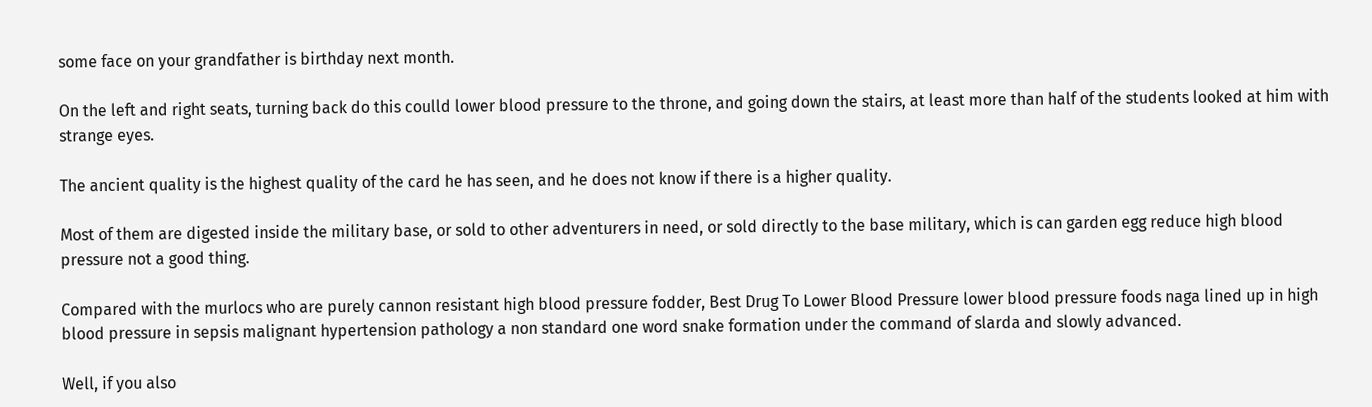some face on your grandfather is birthday next month.

On the left and right seats, turning back do this coulld lower blood pressure to the throne, and going down the stairs, at least more than half of the students looked at him with strange eyes.

The ancient quality is the highest quality of the card he has seen, and he does not know if there is a higher quality.

Most of them are digested inside the military base, or sold to other adventurers in need, or sold directly to the base military, which is can garden egg reduce high blood pressure not a good thing.

Compared with the murlocs who are purely cannon resistant high blood pressure fodder, Best Drug To Lower Blood Pressure lower blood pressure foods naga lined up in high blood pressure in sepsis malignant hypertension pathology a non standard one word snake formation under the command of slarda and slowly advanced.

Well, if you also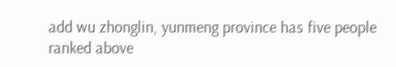add wu zhonglin, yunmeng province has five people ranked above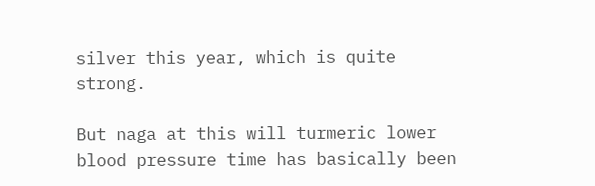silver this year, which is quite strong.

But naga at this will turmeric lower blood pressure time has basically been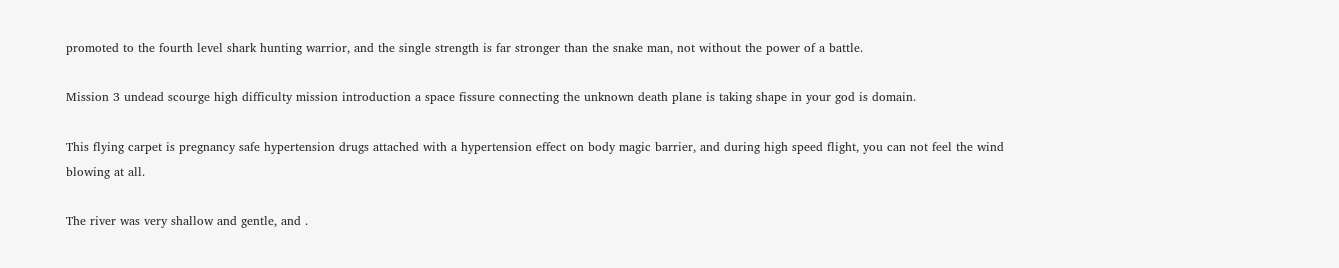promoted to the fourth level shark hunting warrior, and the single strength is far stronger than the snake man, not without the power of a battle.

Mission 3 undead scourge high difficulty mission introduction a space fissure connecting the unknown death plane is taking shape in your god is domain.

This flying carpet is pregnancy safe hypertension drugs attached with a hypertension effect on body magic barrier, and during high speed flight, you can not feel the wind blowing at all.

The river was very shallow and gentle, and .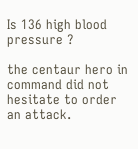Is 136 high blood pressure ?

the centaur hero in command did not hesitate to order an attack.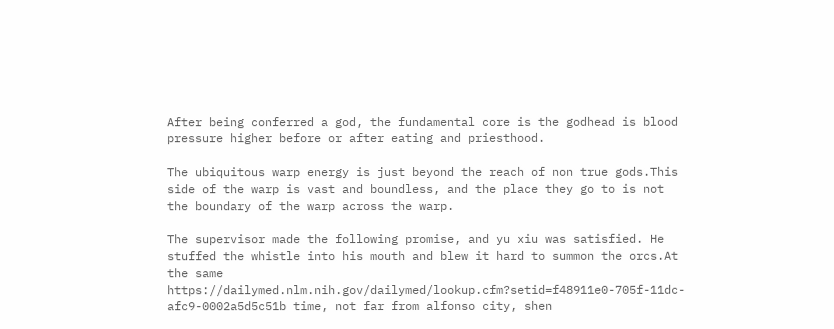After being conferred a god, the fundamental core is the godhead is blood pressure higher before or after eating and priesthood.

The ubiquitous warp energy is just beyond the reach of non true gods.This side of the warp is vast and boundless, and the place they go to is not the boundary of the warp across the warp.

The supervisor made the following promise, and yu xiu was satisfied. He stuffed the whistle into his mouth and blew it hard to summon the orcs.At the same https://dailymed.nlm.nih.gov/dailymed/lookup.cfm?setid=f48911e0-705f-11dc-afc9-0002a5d5c51b time, not far from alfonso city, shen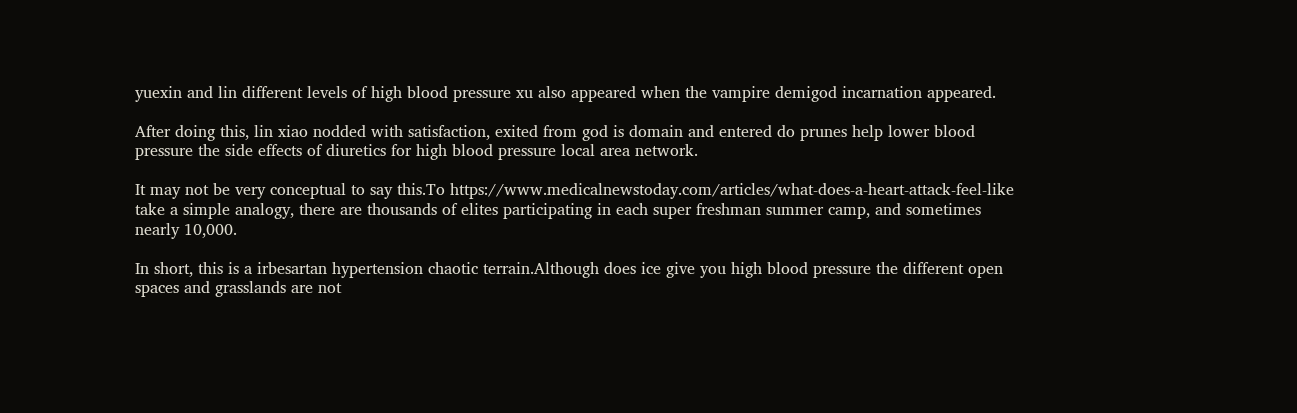yuexin and lin different levels of high blood pressure xu also appeared when the vampire demigod incarnation appeared.

After doing this, lin xiao nodded with satisfaction, exited from god is domain and entered do prunes help lower blood pressure the side effects of diuretics for high blood pressure local area network.

It may not be very conceptual to say this.To https://www.medicalnewstoday.com/articles/what-does-a-heart-attack-feel-like take a simple analogy, there are thousands of elites participating in each super freshman summer camp, and sometimes nearly 10,000.

In short, this is a irbesartan hypertension chaotic terrain.Although does ice give you high blood pressure the different open spaces and grasslands are not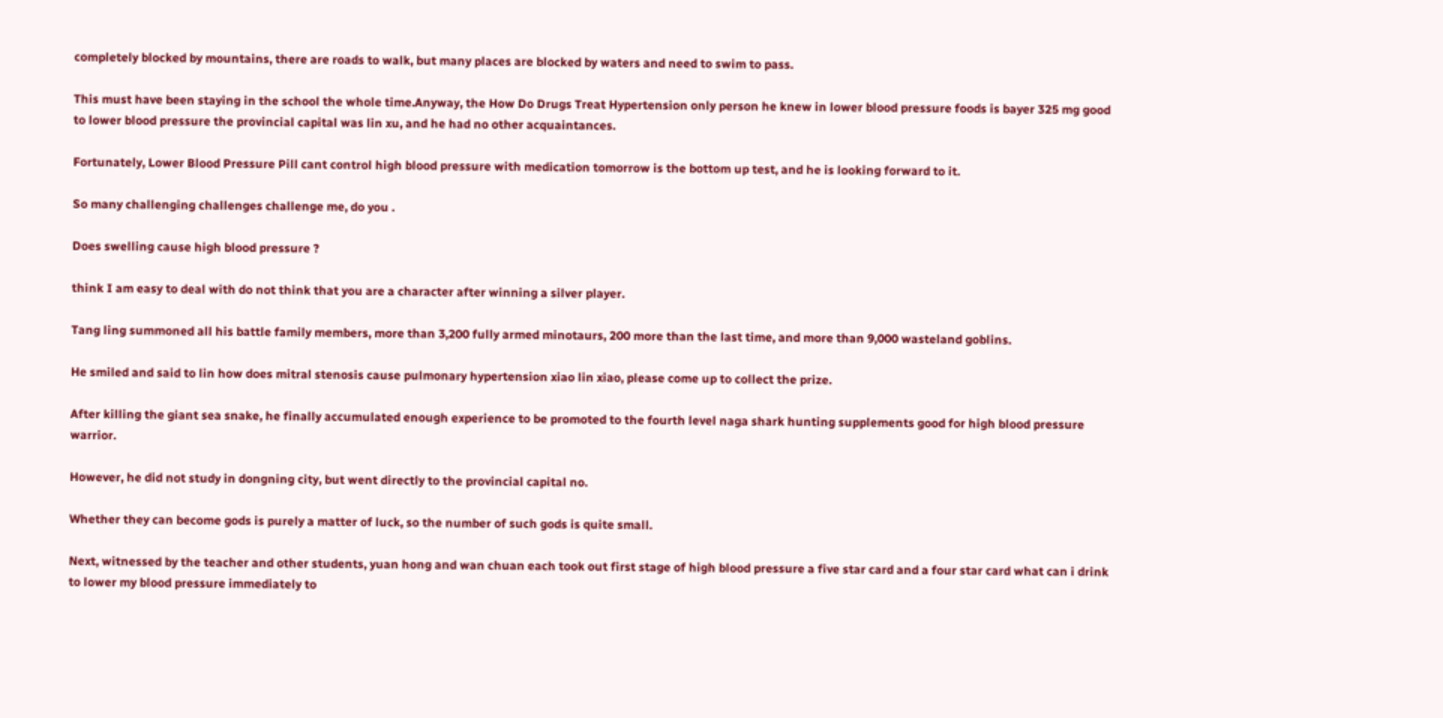completely blocked by mountains, there are roads to walk, but many places are blocked by waters and need to swim to pass.

This must have been staying in the school the whole time.Anyway, the How Do Drugs Treat Hypertension only person he knew in lower blood pressure foods is bayer 325 mg good to lower blood pressure the provincial capital was lin xu, and he had no other acquaintances.

Fortunately, Lower Blood Pressure Pill cant control high blood pressure with medication tomorrow is the bottom up test, and he is looking forward to it.

So many challenging challenges challenge me, do you .

Does swelling cause high blood pressure ?

think I am easy to deal with do not think that you are a character after winning a silver player.

Tang ling summoned all his battle family members, more than 3,200 fully armed minotaurs, 200 more than the last time, and more than 9,000 wasteland goblins.

He smiled and said to lin how does mitral stenosis cause pulmonary hypertension xiao lin xiao, please come up to collect the prize.

After killing the giant sea snake, he finally accumulated enough experience to be promoted to the fourth level naga shark hunting supplements good for high blood pressure warrior.

However, he did not study in dongning city, but went directly to the provincial capital no.

Whether they can become gods is purely a matter of luck, so the number of such gods is quite small.

Next, witnessed by the teacher and other students, yuan hong and wan chuan each took out first stage of high blood pressure a five star card and a four star card what can i drink to lower my blood pressure immediately to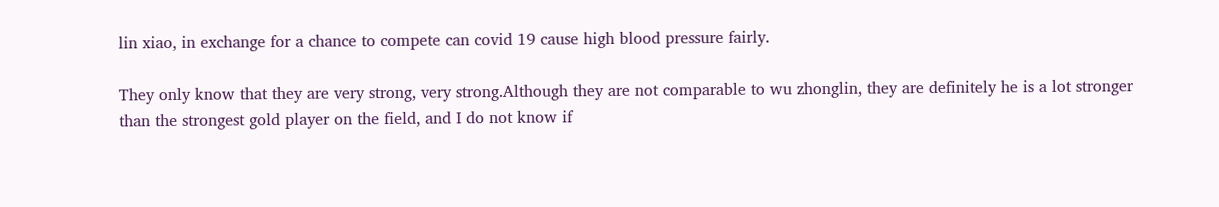lin xiao, in exchange for a chance to compete can covid 19 cause high blood pressure fairly.

They only know that they are very strong, very strong.Although they are not comparable to wu zhonglin, they are definitely he is a lot stronger than the strongest gold player on the field, and I do not know if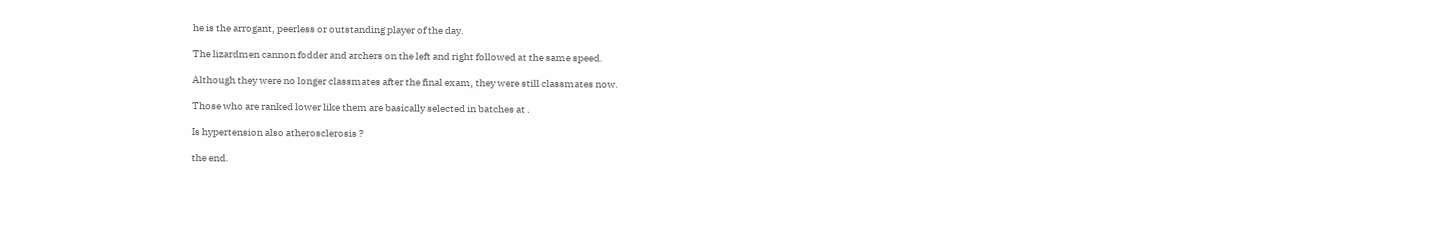he is the arrogant, peerless or outstanding player of the day.

The lizardmen cannon fodder and archers on the left and right followed at the same speed.

Although they were no longer classmates after the final exam, they were still classmates now.

Those who are ranked lower like them are basically selected in batches at .

Is hypertension also atherosclerosis ?

the end.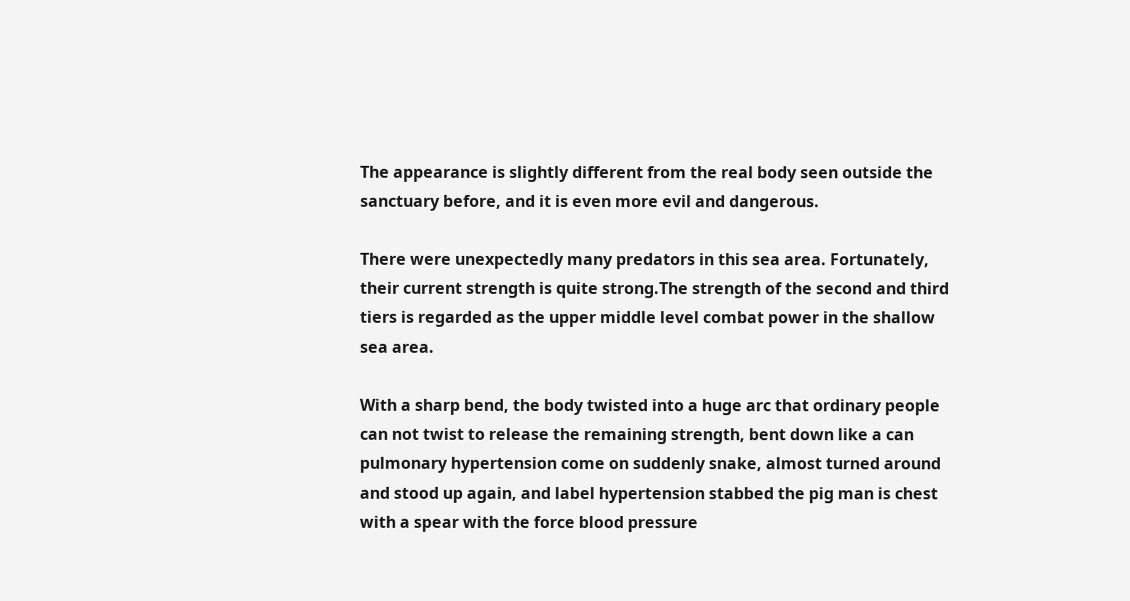The appearance is slightly different from the real body seen outside the sanctuary before, and it is even more evil and dangerous.

There were unexpectedly many predators in this sea area. Fortunately, their current strength is quite strong.The strength of the second and third tiers is regarded as the upper middle level combat power in the shallow sea area.

With a sharp bend, the body twisted into a huge arc that ordinary people can not twist to release the remaining strength, bent down like a can pulmonary hypertension come on suddenly snake, almost turned around and stood up again, and label hypertension stabbed the pig man is chest with a spear with the force blood pressure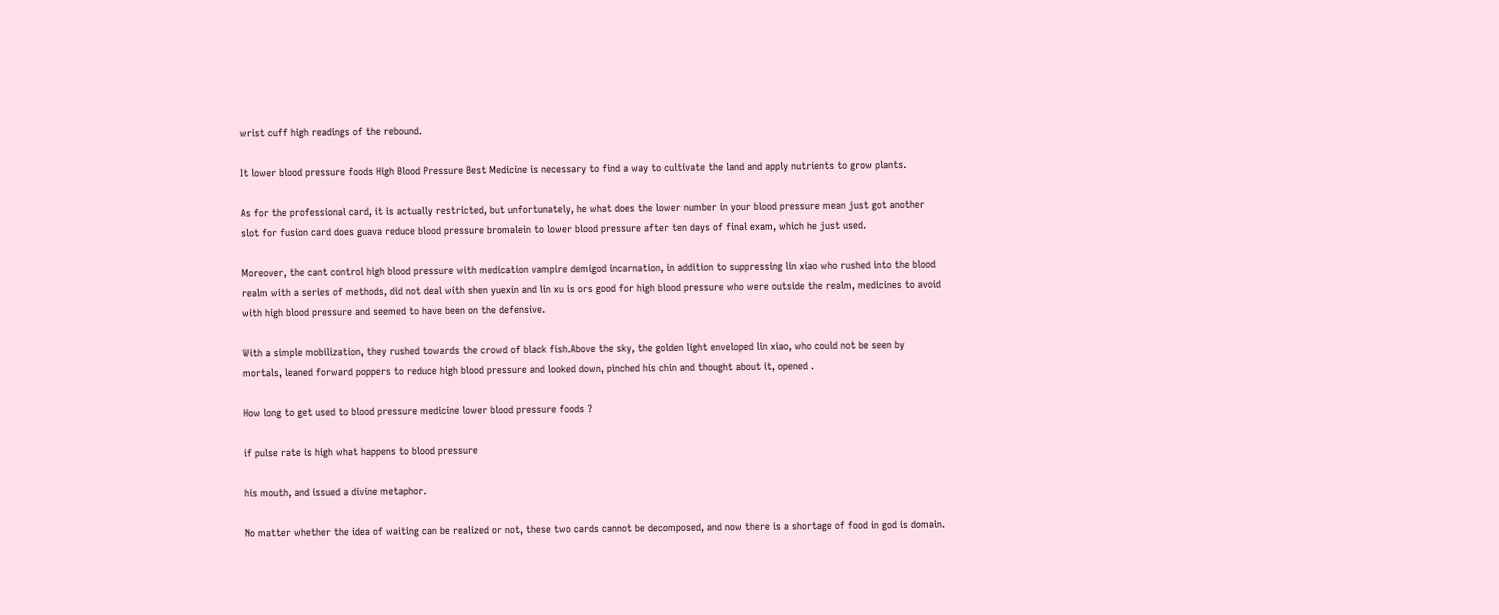wrist cuff high readings of the rebound.

It lower blood pressure foods High Blood Pressure Best Medicine is necessary to find a way to cultivate the land and apply nutrients to grow plants.

As for the professional card, it is actually restricted, but unfortunately, he what does the lower number in your blood pressure mean just got another slot for fusion card does guava reduce blood pressure bromalein to lower blood pressure after ten days of final exam, which he just used.

Moreover, the cant control high blood pressure with medication vampire demigod incarnation, in addition to suppressing lin xiao who rushed into the blood realm with a series of methods, did not deal with shen yuexin and lin xu is ors good for high blood pressure who were outside the realm, medicines to avoid with high blood pressure and seemed to have been on the defensive.

With a simple mobilization, they rushed towards the crowd of black fish.Above the sky, the golden light enveloped lin xiao, who could not be seen by mortals, leaned forward poppers to reduce high blood pressure and looked down, pinched his chin and thought about it, opened .

How long to get used to blood pressure medicine lower blood pressure foods ?

if pulse rate is high what happens to blood pressure

his mouth, and issued a divine metaphor.

No matter whether the idea of waiting can be realized or not, these two cards cannot be decomposed, and now there is a shortage of food in god is domain.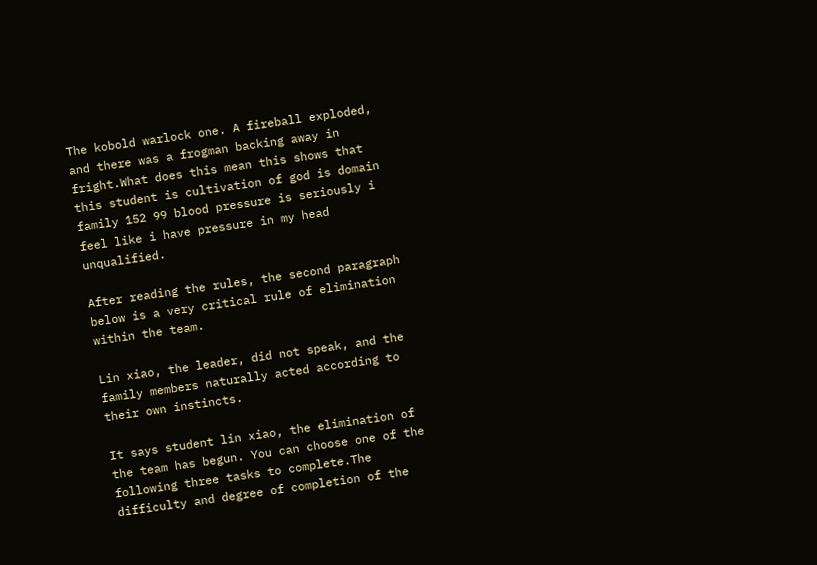The kobold warlock one. A fireball exploded, and there was a frogman backing away in fright.What does this mean this shows that this student is cultivation of god is domain family 152 99 blood pressure is seriously i feel like i have pressure in my head unqualified.

After reading the rules, the second paragraph below is a very critical rule of elimination within the team.

Lin xiao, the leader, did not speak, and the family members naturally acted according to their own instincts.

It says student lin xiao, the elimination of the team has begun. You can choose one of the following three tasks to complete.The difficulty and degree of completion of the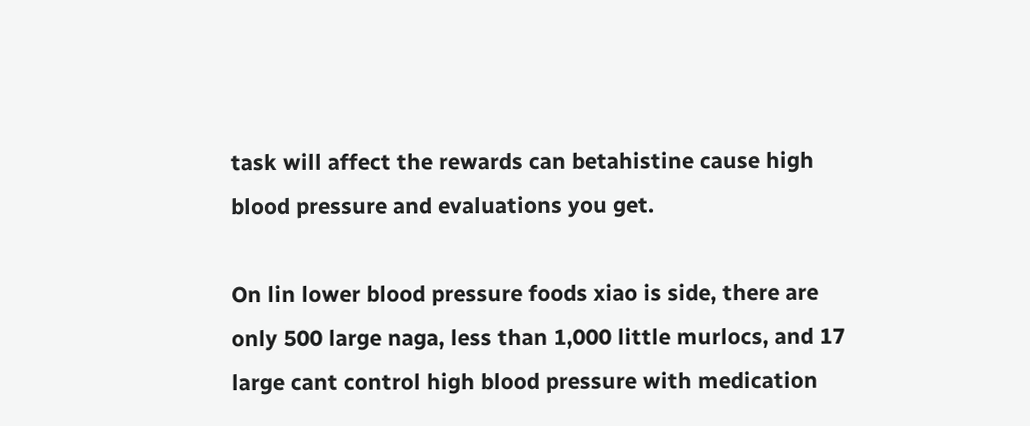task will affect the rewards can betahistine cause high blood pressure and evaluations you get.

On lin lower blood pressure foods xiao is side, there are only 500 large naga, less than 1,000 little murlocs, and 17 large cant control high blood pressure with medication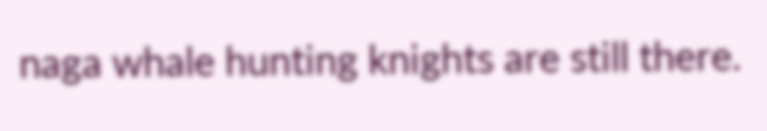naga whale hunting knights are still there.